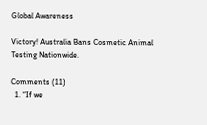Global Awareness

Victory! Australia Bans Cosmetic Animal Testing Nationwide.

Comments (11)
  1. “If we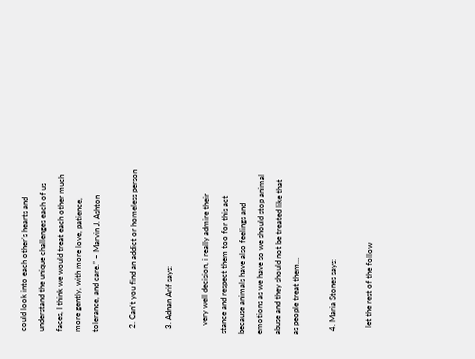could look into each other’s hearts and understand the unique challenges each of us faces, I think we would treat each other much more gently, with more love, patience, tolerance, and care.” – Marvin J. Ashton

  2. Can’t you find an addict or homeless person

  3. Adnan Arif says:

    very well decision, i really admire their stance and respect them too for this act because animals have also feelings and emotions as we have so we should stop animal abuse and they should not be treated like that as people treat them…

  4. Maria Stones says:

    let the rest of the follow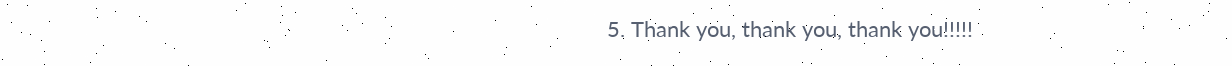5. Thank you, thank you, thank you!!!!!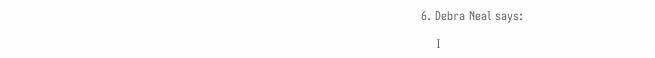6. Debra Neal says:

    I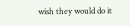wish they would do it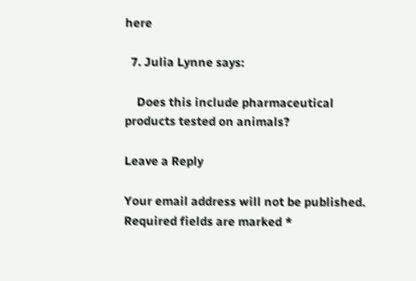here

  7. Julia Lynne says:

    Does this include pharmaceutical products tested on animals?

Leave a Reply

Your email address will not be published. Required fields are marked *